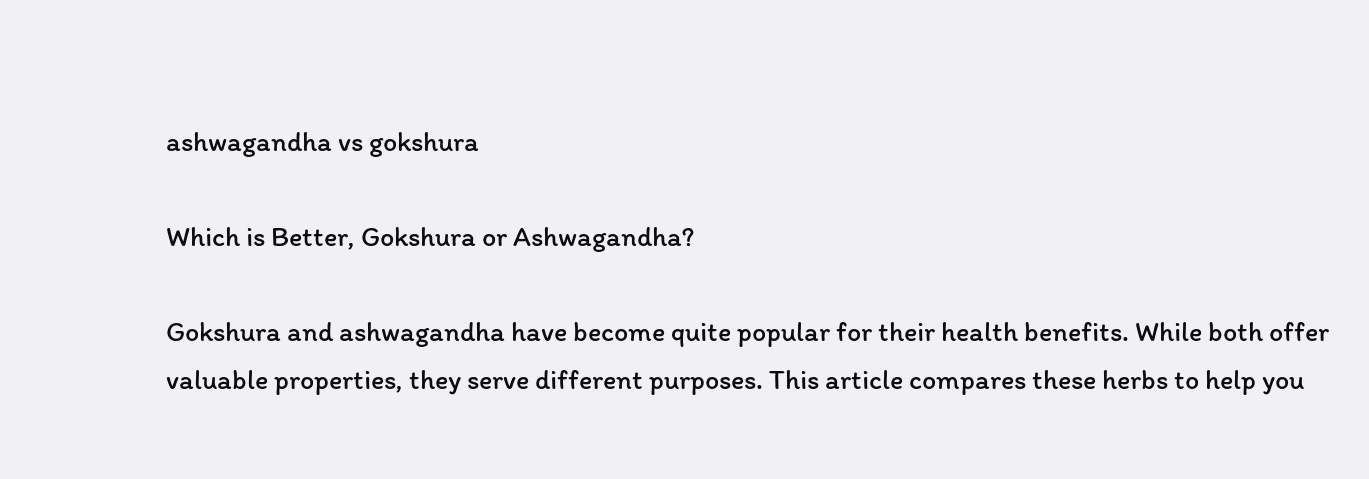ashwagandha vs gokshura

Which is Better, Gokshura or Ashwagandha?

Gokshura and ashwagandha have become quite popular for their health benefits. While both offer valuable properties, they serve different purposes. This article compares these herbs to help you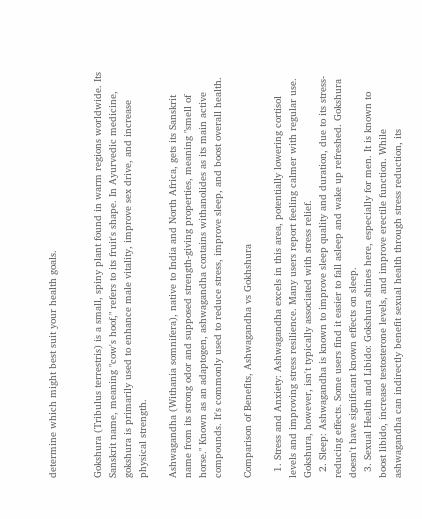determine which might best suit your health goals.


Gokshura (Tribulus terrestris) is a small, spiny plant found in warm regions worldwide. Its Sanskrit name, meaning "cow's hoof," refers to its fruit's shape. In Ayurvedic medicine, gokshura is primarily used to enhance male vitality, improve sex drive, and increase physical strength.

Ashwagandha (Withania somnifera), native to India and North Africa, gets its Sanskrit name from its strong odor and supposed strength-giving properties, meaning "smell of horse." Known as an adaptogen, ashwagandha contains withanolides as its main active compounds. It's commonly used to reduce stress, improve sleep, and boost overall health.

Comparison of Benefits, Ashwagandha vs Gokhshura

  1. Stress and Anxiety: Ashwagandha excels in this area, potentially lowering cortisol levels and improving stress resilience. Many users report feeling calmer with regular use. Gokshura, however, isn't typically associated with stress relief.
  2. Sleep: Ashwagandha is known to improve sleep quality and duration, due to its stress-reducing effects. Some users find it easier to fall asleep and wake up refreshed. Gokshura doesn't have significant known effects on sleep.
  3. Sexual Health and Libido: Gokshura shines here, especially for men. It is known to boost libido, increase testosterone levels, and improve erectile function. While ashwagandha can indirectly benefit sexual health through stress reduction, its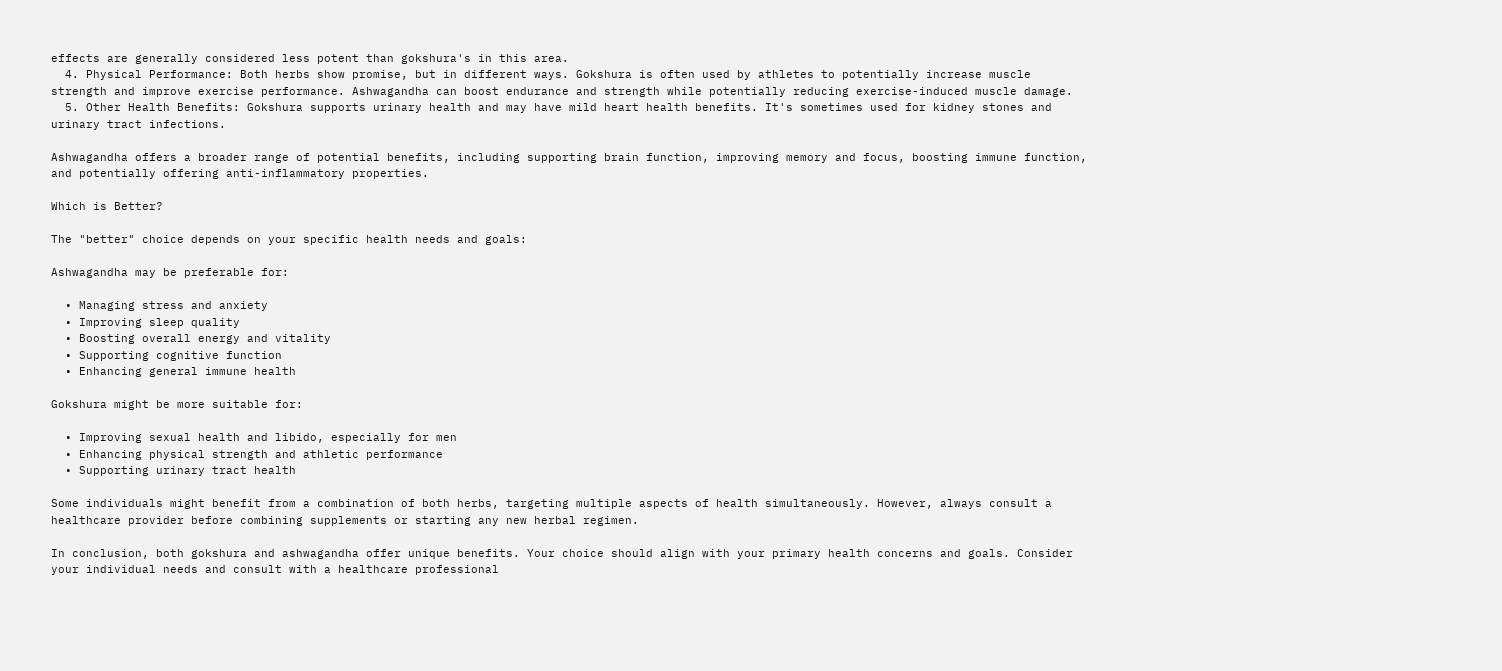effects are generally considered less potent than gokshura's in this area.
  4. Physical Performance: Both herbs show promise, but in different ways. Gokshura is often used by athletes to potentially increase muscle strength and improve exercise performance. Ashwagandha can boost endurance and strength while potentially reducing exercise-induced muscle damage.
  5. Other Health Benefits: Gokshura supports urinary health and may have mild heart health benefits. It's sometimes used for kidney stones and urinary tract infections.

Ashwagandha offers a broader range of potential benefits, including supporting brain function, improving memory and focus, boosting immune function, and potentially offering anti-inflammatory properties.

Which is Better?

The "better" choice depends on your specific health needs and goals:

Ashwagandha may be preferable for:

  • Managing stress and anxiety
  • Improving sleep quality
  • Boosting overall energy and vitality
  • Supporting cognitive function
  • Enhancing general immune health

Gokshura might be more suitable for:

  • Improving sexual health and libido, especially for men
  • Enhancing physical strength and athletic performance
  • Supporting urinary tract health

Some individuals might benefit from a combination of both herbs, targeting multiple aspects of health simultaneously. However, always consult a healthcare provider before combining supplements or starting any new herbal regimen.

In conclusion, both gokshura and ashwagandha offer unique benefits. Your choice should align with your primary health concerns and goals. Consider your individual needs and consult with a healthcare professional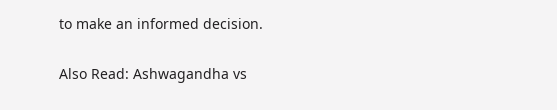to make an informed decision.

Also Read: Ashwagandha vs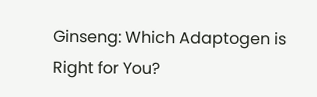Ginseng: Which Adaptogen is Right for You?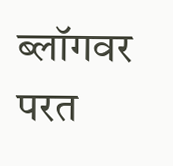ब्लॉगवर परत